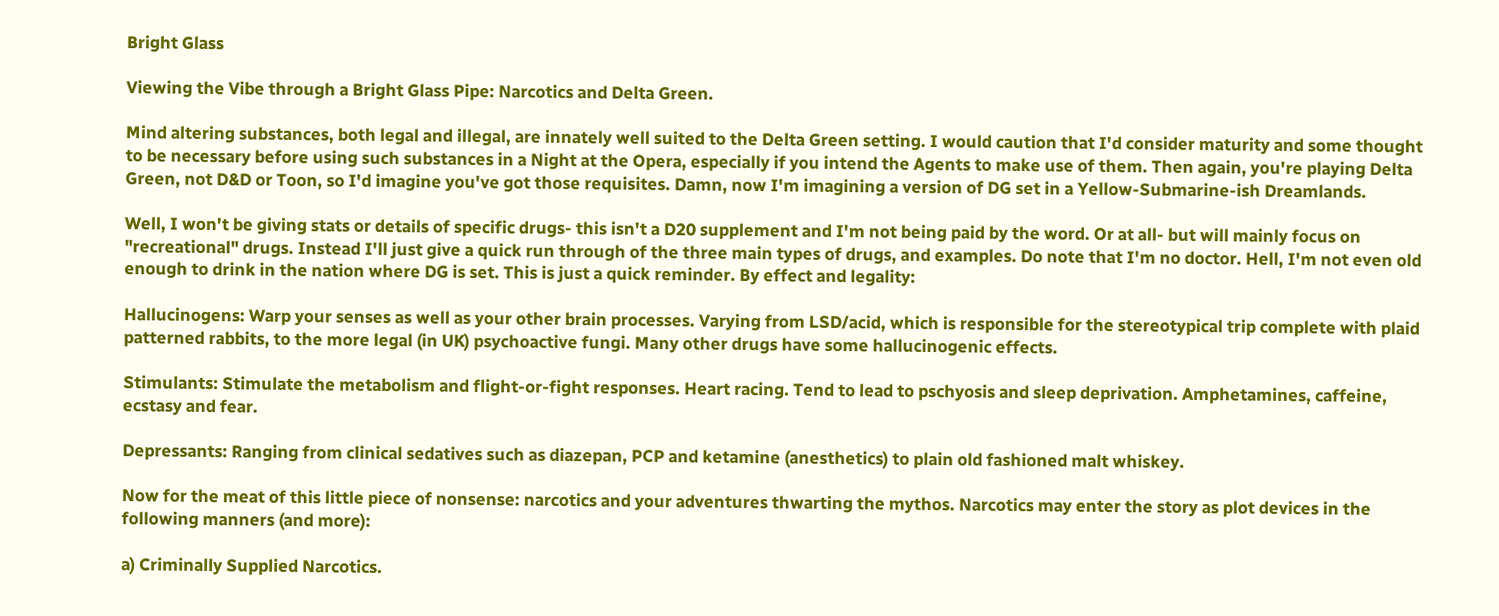Bright Glass

Viewing the Vibe through a Bright Glass Pipe: Narcotics and Delta Green.

Mind altering substances, both legal and illegal, are innately well suited to the Delta Green setting. I would caution that I'd consider maturity and some thought to be necessary before using such substances in a Night at the Opera, especially if you intend the Agents to make use of them. Then again, you're playing Delta Green, not D&D or Toon, so I'd imagine you've got those requisites. Damn, now I'm imagining a version of DG set in a Yellow-Submarine-ish Dreamlands.

Well, I won't be giving stats or details of specific drugs- this isn't a D20 supplement and I'm not being paid by the word. Or at all- but will mainly focus on "recreational" drugs. Instead I'll just give a quick run through of the three main types of drugs, and examples. Do note that I'm no doctor. Hell, I'm not even old enough to drink in the nation where DG is set. This is just a quick reminder. By effect and legality:

Hallucinogens: Warp your senses as well as your other brain processes. Varying from LSD/acid, which is responsible for the stereotypical trip complete with plaid patterned rabbits, to the more legal (in UK) psychoactive fungi. Many other drugs have some hallucinogenic effects.

Stimulants: Stimulate the metabolism and flight-or-fight responses. Heart racing. Tend to lead to pschyosis and sleep deprivation. Amphetamines, caffeine, ecstasy and fear.

Depressants: Ranging from clinical sedatives such as diazepan, PCP and ketamine (anesthetics) to plain old fashioned malt whiskey.

Now for the meat of this little piece of nonsense: narcotics and your adventures thwarting the mythos. Narcotics may enter the story as plot devices in the following manners (and more):

a) Criminally Supplied Narcotics.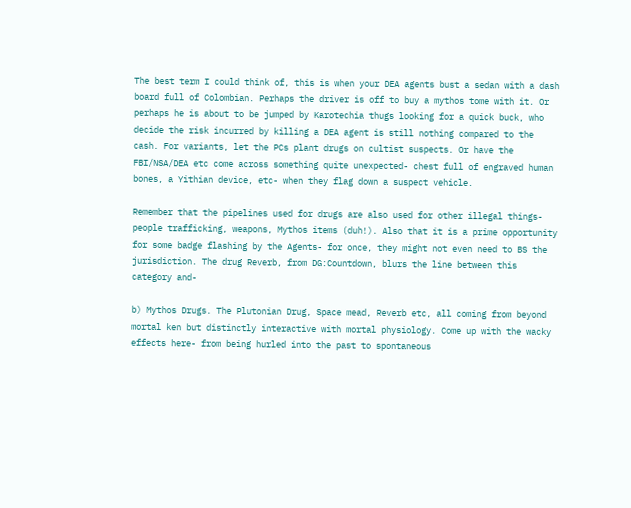The best term I could think of, this is when your DEA agents bust a sedan with a dash board full of Colombian. Perhaps the driver is off to buy a mythos tome with it. Or perhaps he is about to be jumped by Karotechia thugs looking for a quick buck, who decide the risk incurred by killing a DEA agent is still nothing compared to the cash. For variants, let the PCs plant drugs on cultist suspects. Or have the FBI/NSA/DEA etc come across something quite unexpected- chest full of engraved human bones, a Yithian device, etc- when they flag down a suspect vehicle.

Remember that the pipelines used for drugs are also used for other illegal things- people trafficking, weapons, Mythos items (duh!). Also that it is a prime opportunity for some badge flashing by the Agents- for once, they might not even need to BS the jurisdiction. The drug Reverb, from DG:Countdown, blurs the line between this category and-

b) Mythos Drugs. The Plutonian Drug, Space mead, Reverb etc, all coming from beyond mortal ken but distinctly interactive with mortal physiology. Come up with the wacky effects here- from being hurled into the past to spontaneous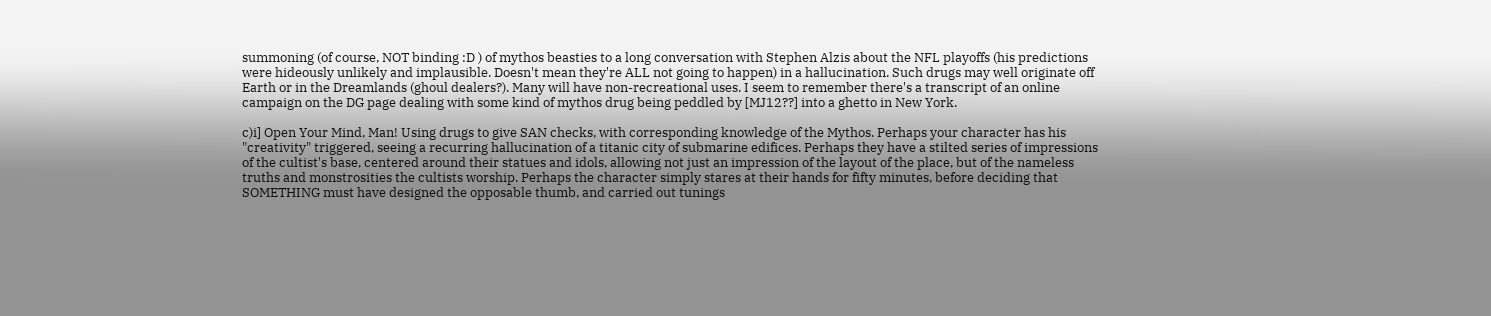summoning (of course, NOT binding :D ) of mythos beasties to a long conversation with Stephen Alzis about the NFL playoffs (his predictions were hideously unlikely and implausible. Doesn't mean they're ALL not going to happen) in a hallucination. Such drugs may well originate off Earth or in the Dreamlands (ghoul dealers?). Many will have non-recreational uses. I seem to remember there's a transcript of an online campaign on the DG page dealing with some kind of mythos drug being peddled by [MJ12??] into a ghetto in New York.

c)i] Open Your Mind, Man! Using drugs to give SAN checks, with corresponding knowledge of the Mythos. Perhaps your character has his "creativity" triggered, seeing a recurring hallucination of a titanic city of submarine edifices. Perhaps they have a stilted series of impressions of the cultist's base, centered around their statues and idols, allowing not just an impression of the layout of the place, but of the nameless truths and monstrosities the cultists worship. Perhaps the character simply stares at their hands for fifty minutes, before deciding that SOMETHING must have designed the opposable thumb, and carried out tunings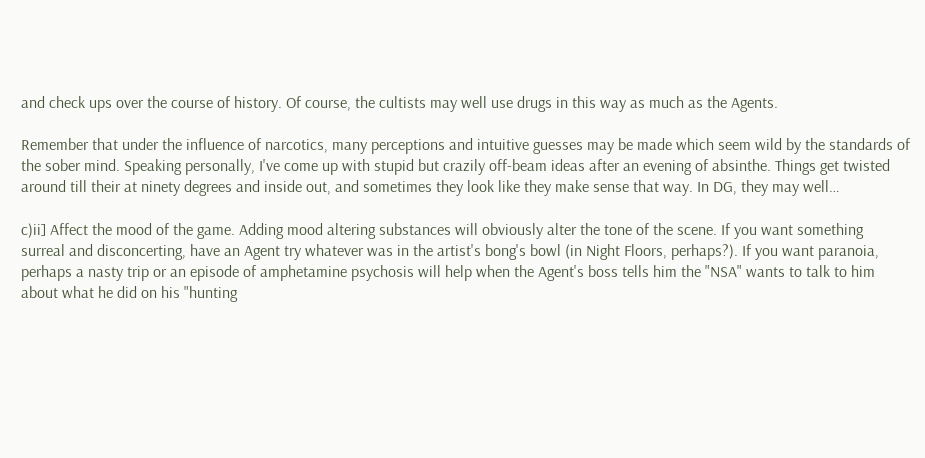and check ups over the course of history. Of course, the cultists may well use drugs in this way as much as the Agents.

Remember that under the influence of narcotics, many perceptions and intuitive guesses may be made which seem wild by the standards of the sober mind. Speaking personally, I've come up with stupid but crazily off-beam ideas after an evening of absinthe. Things get twisted around till their at ninety degrees and inside out, and sometimes they look like they make sense that way. In DG, they may well…

c)ii] Affect the mood of the game. Adding mood altering substances will obviously alter the tone of the scene. If you want something surreal and disconcerting, have an Agent try whatever was in the artist's bong's bowl (in Night Floors, perhaps?). If you want paranoia, perhaps a nasty trip or an episode of amphetamine psychosis will help when the Agent's boss tells him the "NSA" wants to talk to him about what he did on his "hunting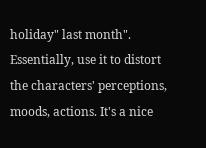holiday" last month". Essentially, use it to distort the characters' perceptions, moods, actions. It's a nice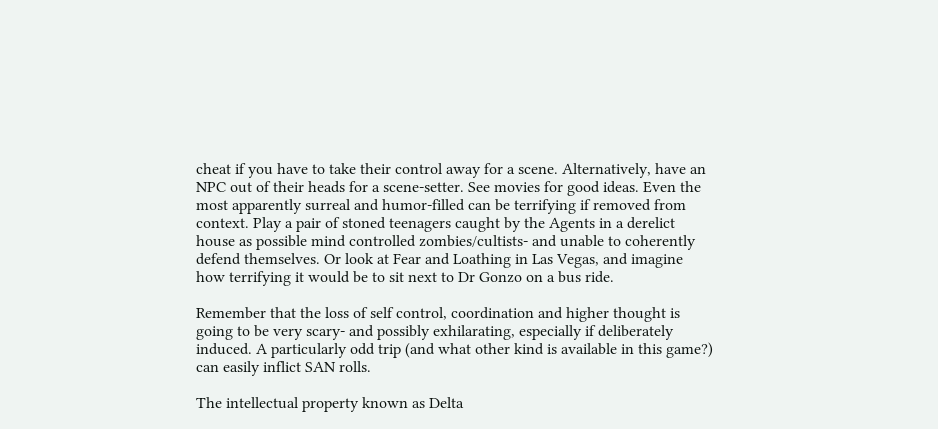cheat if you have to take their control away for a scene. Alternatively, have an NPC out of their heads for a scene-setter. See movies for good ideas. Even the most apparently surreal and humor-filled can be terrifying if removed from context. Play a pair of stoned teenagers caught by the Agents in a derelict house as possible mind controlled zombies/cultists- and unable to coherently defend themselves. Or look at Fear and Loathing in Las Vegas, and imagine how terrifying it would be to sit next to Dr Gonzo on a bus ride.

Remember that the loss of self control, coordination and higher thought is going to be very scary- and possibly exhilarating, especially if deliberately induced. A particularly odd trip (and what other kind is available in this game?) can easily inflict SAN rolls.

The intellectual property known as Delta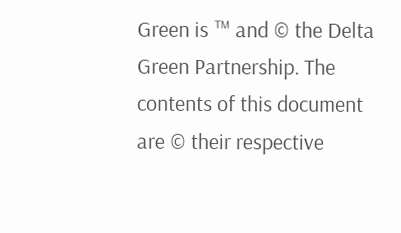Green is ™ and © the Delta Green Partnership. The contents of this document are © their respective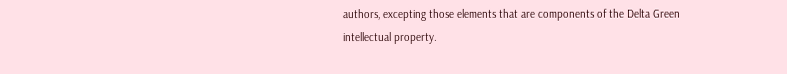authors, excepting those elements that are components of the Delta Green intellectual property.